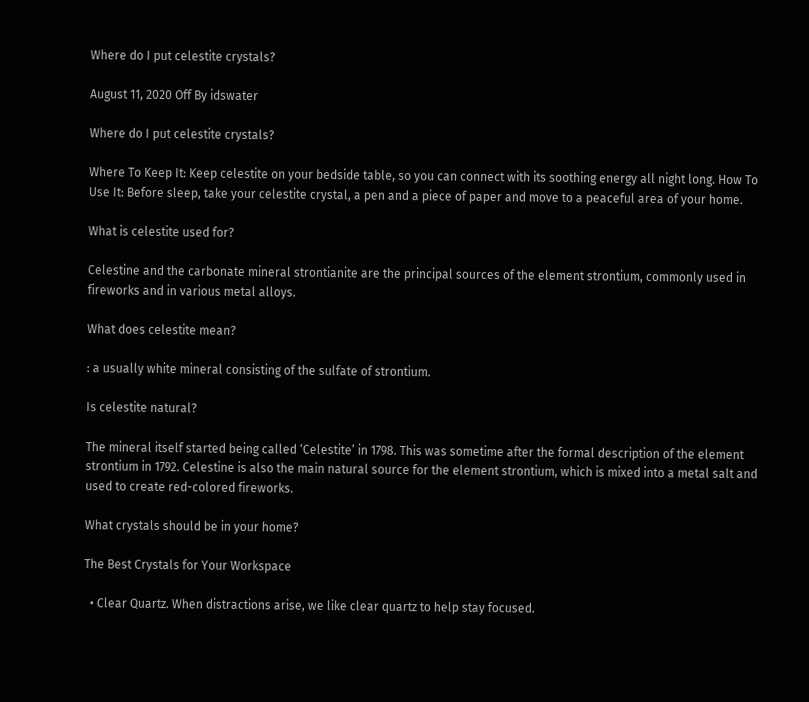Where do I put celestite crystals?

August 11, 2020 Off By idswater

Where do I put celestite crystals?

Where To Keep It: Keep celestite on your bedside table, so you can connect with its soothing energy all night long. How To Use It: Before sleep, take your celestite crystal, a pen and a piece of paper and move to a peaceful area of your home.

What is celestite used for?

Celestine and the carbonate mineral strontianite are the principal sources of the element strontium, commonly used in fireworks and in various metal alloys.

What does celestite mean?

: a usually white mineral consisting of the sulfate of strontium.

Is celestite natural?

The mineral itself started being called ‘Celestite’ in 1798. This was sometime after the formal description of the element strontium in 1792. Celestine is also the main natural source for the element strontium, which is mixed into a metal salt and used to create red-colored fireworks.

What crystals should be in your home?

The Best Crystals for Your Workspace

  • Clear Quartz. When distractions arise, we like clear quartz to help stay focused.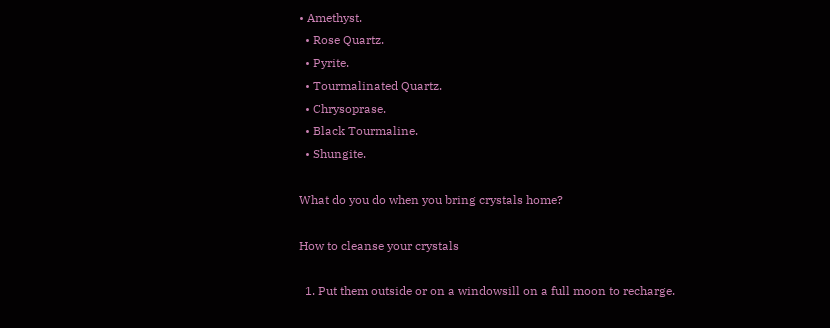• Amethyst.
  • Rose Quartz.
  • Pyrite.
  • Tourmalinated Quartz.
  • Chrysoprase.
  • Black Tourmaline.
  • Shungite.

What do you do when you bring crystals home?

How to cleanse your crystals

  1. Put them outside or on a windowsill on a full moon to recharge.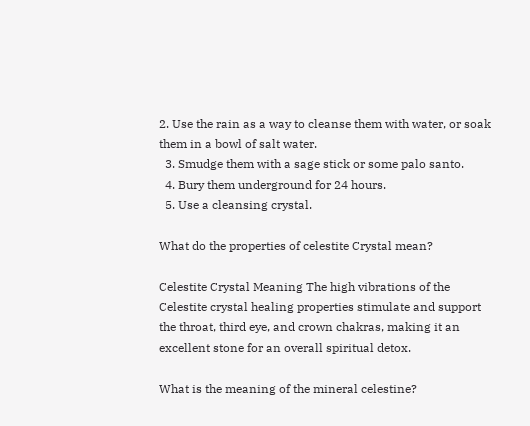2. Use the rain as a way to cleanse them with water, or soak them in a bowl of salt water.
  3. Smudge them with a sage stick or some palo santo.
  4. Bury them underground for 24 hours.
  5. Use a cleansing crystal.

What do the properties of celestite Crystal mean?

Celestite Crystal Meaning The high vibrations of the Celestite crystal healing properties stimulate and support the throat, third eye, and crown chakras, making it an excellent stone for an overall spiritual detox.

What is the meaning of the mineral celestine?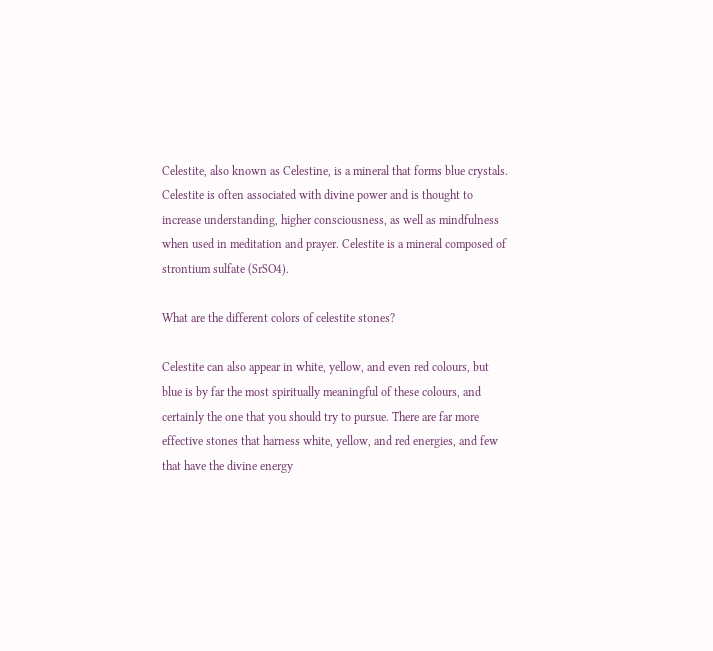Celestite, also known as Celestine, is a mineral that forms blue crystals. Celestite is often associated with divine power and is thought to increase understanding, higher consciousness, as well as mindfulness when used in meditation and prayer. Celestite is a mineral composed of strontium sulfate (SrSO4).

What are the different colors of celestite stones?

Celestite can also appear in white, yellow, and even red colours, but blue is by far the most spiritually meaningful of these colours, and certainly the one that you should try to pursue. There are far more effective stones that harness white, yellow, and red energies, and few that have the divine energy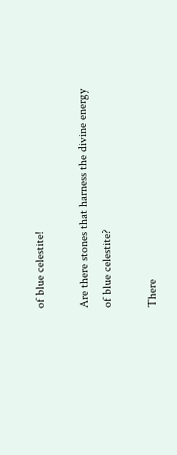of blue celestite!

Are there stones that harness the divine energy of blue celestite?

There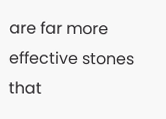are far more effective stones that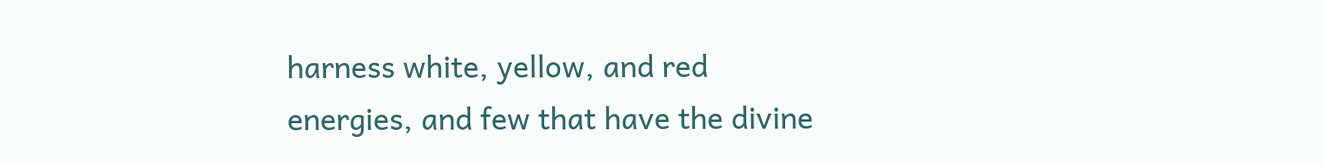harness white, yellow, and red energies, and few that have the divine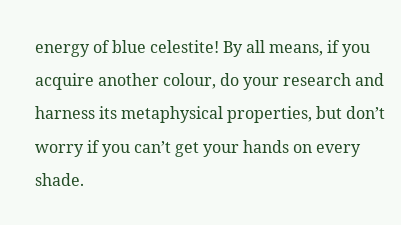energy of blue celestite! By all means, if you acquire another colour, do your research and harness its metaphysical properties, but don’t worry if you can’t get your hands on every shade.